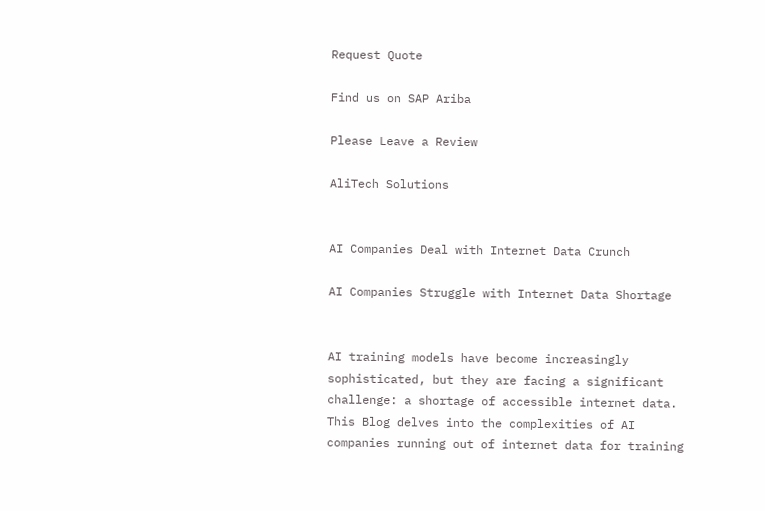Request Quote

Find us on SAP Ariba

Please Leave a Review

AliTech Solutions


AI Companies Deal with Internet Data Crunch

AI Companies Struggle with Internet Data Shortage


AI training models have become increasingly sophisticated, but they are facing a significant challenge: a shortage of accessible internet data. This Blog delves into the complexities of AI companies running out of internet data for training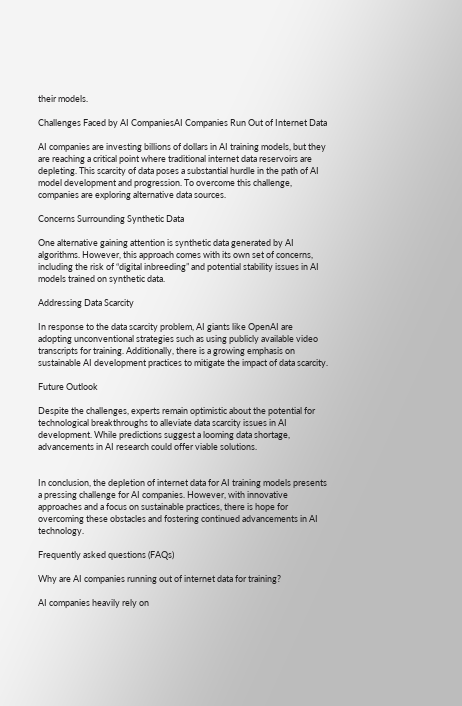their models.

Challenges Faced by AI CompaniesAI Companies Run Out of Internet Data

AI companies are investing billions of dollars in AI training models, but they are reaching a critical point where traditional internet data reservoirs are depleting. This scarcity of data poses a substantial hurdle in the path of AI model development and progression. To overcome this challenge, companies are exploring alternative data sources.

Concerns Surrounding Synthetic Data

One alternative gaining attention is synthetic data generated by AI algorithms. However, this approach comes with its own set of concerns, including the risk of “digital inbreeding” and potential stability issues in AI models trained on synthetic data.

Addressing Data Scarcity

In response to the data scarcity problem, AI giants like OpenAI are adopting unconventional strategies such as using publicly available video transcripts for training. Additionally, there is a growing emphasis on sustainable AI development practices to mitigate the impact of data scarcity.

Future Outlook

Despite the challenges, experts remain optimistic about the potential for technological breakthroughs to alleviate data scarcity issues in AI development. While predictions suggest a looming data shortage, advancements in AI research could offer viable solutions.


In conclusion, the depletion of internet data for AI training models presents a pressing challenge for AI companies. However, with innovative approaches and a focus on sustainable practices, there is hope for overcoming these obstacles and fostering continued advancements in AI technology.

Frequently asked questions (FAQs)

Why are AI companies running out of internet data for training?

AI companies heavily rely on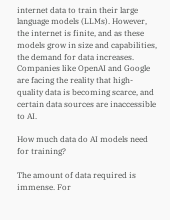internet data to train their large language models (LLMs). However, the internet is finite, and as these models grow in size and capabilities, the demand for data increases. Companies like OpenAI and Google are facing the reality that high-quality data is becoming scarce, and certain data sources are inaccessible to AI.

How much data do AI models need for training?

The amount of data required is immense. For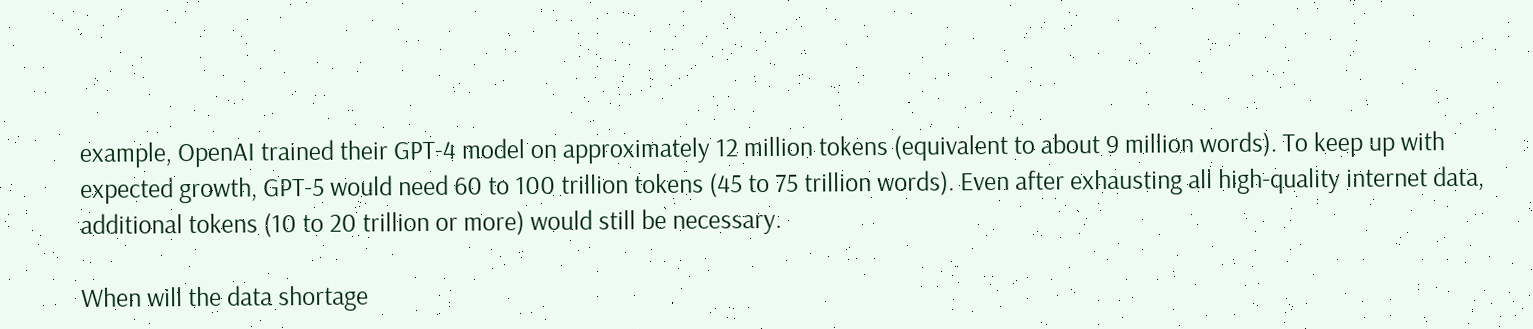example, OpenAI trained their GPT-4 model on approximately 12 million tokens (equivalent to about 9 million words). To keep up with expected growth, GPT-5 would need 60 to 100 trillion tokens (45 to 75 trillion words). Even after exhausting all high-quality internet data, additional tokens (10 to 20 trillion or more) would still be necessary.

When will the data shortage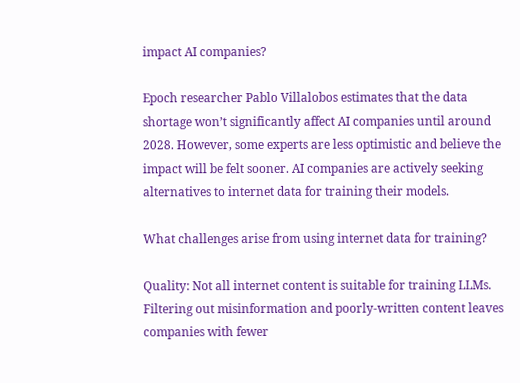impact AI companies?

Epoch researcher Pablo Villalobos estimates that the data shortage won’t significantly affect AI companies until around 2028. However, some experts are less optimistic and believe the impact will be felt sooner. AI companies are actively seeking alternatives to internet data for training their models.

What challenges arise from using internet data for training?

Quality: Not all internet content is suitable for training LLMs. Filtering out misinformation and poorly-written content leaves companies with fewer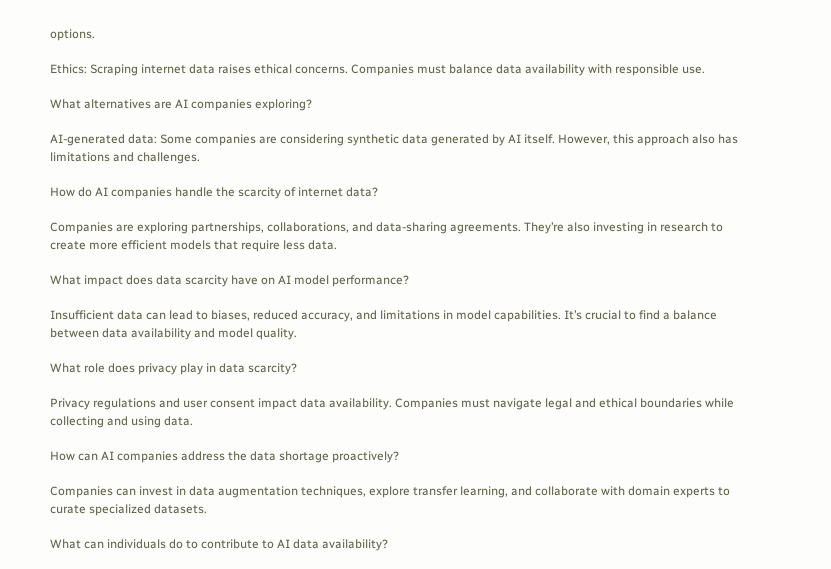options.

Ethics: Scraping internet data raises ethical concerns. Companies must balance data availability with responsible use.

What alternatives are AI companies exploring?

AI-generated data: Some companies are considering synthetic data generated by AI itself. However, this approach also has limitations and challenges.

How do AI companies handle the scarcity of internet data?

Companies are exploring partnerships, collaborations, and data-sharing agreements. They’re also investing in research to create more efficient models that require less data.

What impact does data scarcity have on AI model performance?

Insufficient data can lead to biases, reduced accuracy, and limitations in model capabilities. It’s crucial to find a balance between data availability and model quality.

What role does privacy play in data scarcity?

Privacy regulations and user consent impact data availability. Companies must navigate legal and ethical boundaries while collecting and using data.

How can AI companies address the data shortage proactively?

Companies can invest in data augmentation techniques, explore transfer learning, and collaborate with domain experts to curate specialized datasets.

What can individuals do to contribute to AI data availability?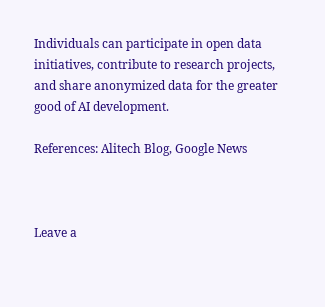Individuals can participate in open data initiatives, contribute to research projects, and share anonymized data for the greater good of AI development.

References: Alitech Blog, Google News



Leave a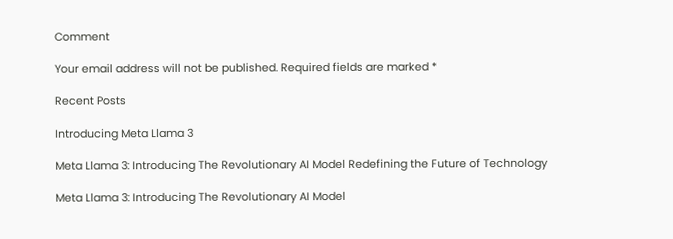Comment

Your email address will not be published. Required fields are marked *

Recent Posts

Introducing Meta Llama 3

Meta Llama 3: Introducing The Revolutionary AI Model Redefining the Future of Technology

Meta Llama 3: Introducing The Revolutionary AI Model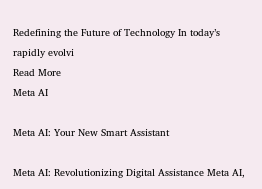Redefining the Future of Technology In today’s rapidly evolvi
Read More
Meta AI

Meta AI: Your New Smart Assistant

Meta AI: Revolutionizing Digital Assistance Meta AI,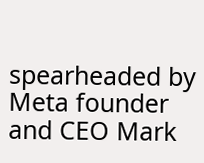spearheaded by Meta founder and CEO Mark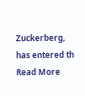Zuckerberg, has entered th
Read More